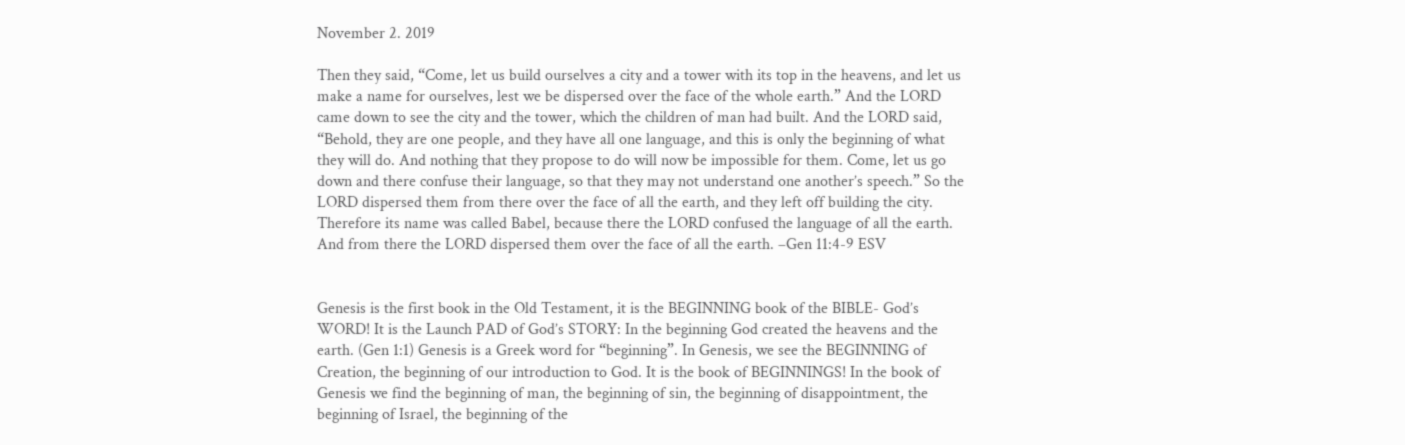November 2. 2019

Then they said, “Come, let us build ourselves a city and a tower with its top in the heavens, and let us make a name for ourselves, lest we be dispersed over the face of the whole earth.” And the LORD came down to see the city and the tower, which the children of man had built. And the LORD said, “Behold, they are one people, and they have all one language, and this is only the beginning of what they will do. And nothing that they propose to do will now be impossible for them. Come, let us go down and there confuse their language, so that they may not understand one another’s speech.” So the LORD dispersed them from there over the face of all the earth, and they left off building the city. Therefore its name was called Babel, because there the LORD confused the language of all the earth. And from there the LORD dispersed them over the face of all the earth. –Gen 11:4-9 ESV


Genesis is the first book in the Old Testament, it is the BEGINNING book of the BIBLE- God’s WORD! It is the Launch PAD of God’s STORY: In the beginning God created the heavens and the earth. (Gen 1:1) Genesis is a Greek word for “beginning”. In Genesis, we see the BEGINNING of Creation, the beginning of our introduction to God. It is the book of BEGINNINGS! In the book of Genesis we find the beginning of man, the beginning of sin, the beginning of disappointment, the beginning of Israel, the beginning of the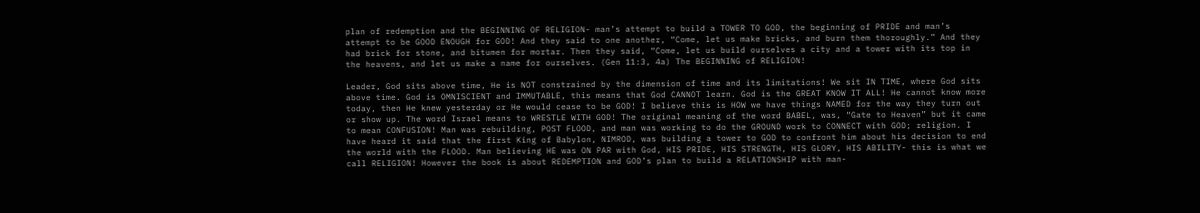plan of redemption and the BEGINNING OF RELIGION- man’s attempt to build a TOWER TO GOD, the beginning of PRIDE and man’s attempt to be GOOD ENOUGH for GOD! And they said to one another, “Come, let us make bricks, and burn them thoroughly.” And they had brick for stone, and bitumen for mortar. Then they said, “Come, let us build ourselves a city and a tower with its top in the heavens, and let us make a name for ourselves. (Gen 11:3, 4a) The BEGINNING of RELIGION!

Leader, God sits above time, He is NOT constrained by the dimension of time and its limitations! We sit IN TIME, where God sits above time. God is OMNISCIENT and IMMUTABLE, this means that God CANNOT learn. God is the GREAT KNOW IT ALL! He cannot know more today, then He knew yesterday or He would cease to be GOD! I believe this is HOW we have things NAMED for the way they turn out or show up. The word Israel means to WRESTLE WITH GOD! The original meaning of the word BABEL, was, “Gate to Heaven” but it came to mean CONFUSION! Man was rebuilding, POST FLOOD, and man was working to do the GROUND work to CONNECT with GOD; religion. I have heard it said that the first King of Babylon, NIMROD, was building a tower to GOD to confront him about his decision to end the world with the FLOOD. Man believing HE was ON PAR with God, HIS PRIDE, HIS STRENGTH, HIS GLORY, HIS ABILITY- this is what we call RELIGION! However the book is about REDEMPTION and GOD’s plan to build a RELATIONSHIP with man-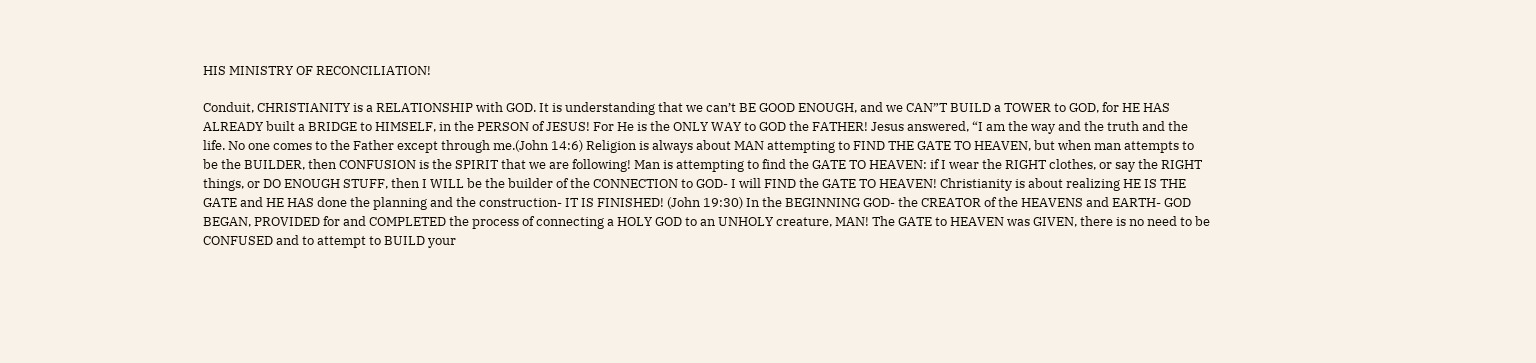HIS MINISTRY OF RECONCILIATION!

Conduit, CHRISTIANITY is a RELATIONSHIP with GOD. It is understanding that we can’t BE GOOD ENOUGH, and we CAN”T BUILD a TOWER to GOD, for HE HAS ALREADY built a BRIDGE to HIMSELF, in the PERSON of JESUS! For He is the ONLY WAY to GOD the FATHER! Jesus answered, “I am the way and the truth and the life. No one comes to the Father except through me.(John 14:6) Religion is always about MAN attempting to FIND THE GATE TO HEAVEN, but when man attempts to be the BUILDER, then CONFUSION is the SPIRIT that we are following! Man is attempting to find the GATE TO HEAVEN: if I wear the RIGHT clothes, or say the RIGHT things, or DO ENOUGH STUFF, then I WILL be the builder of the CONNECTION to GOD- I will FIND the GATE TO HEAVEN! Christianity is about realizing HE IS THE GATE and HE HAS done the planning and the construction- IT IS FINISHED! (John 19:30) In the BEGINNING GOD- the CREATOR of the HEAVENS and EARTH- GOD BEGAN, PROVIDED for and COMPLETED the process of connecting a HOLY GOD to an UNHOLY creature, MAN! The GATE to HEAVEN was GIVEN, there is no need to be CONFUSED and to attempt to BUILD your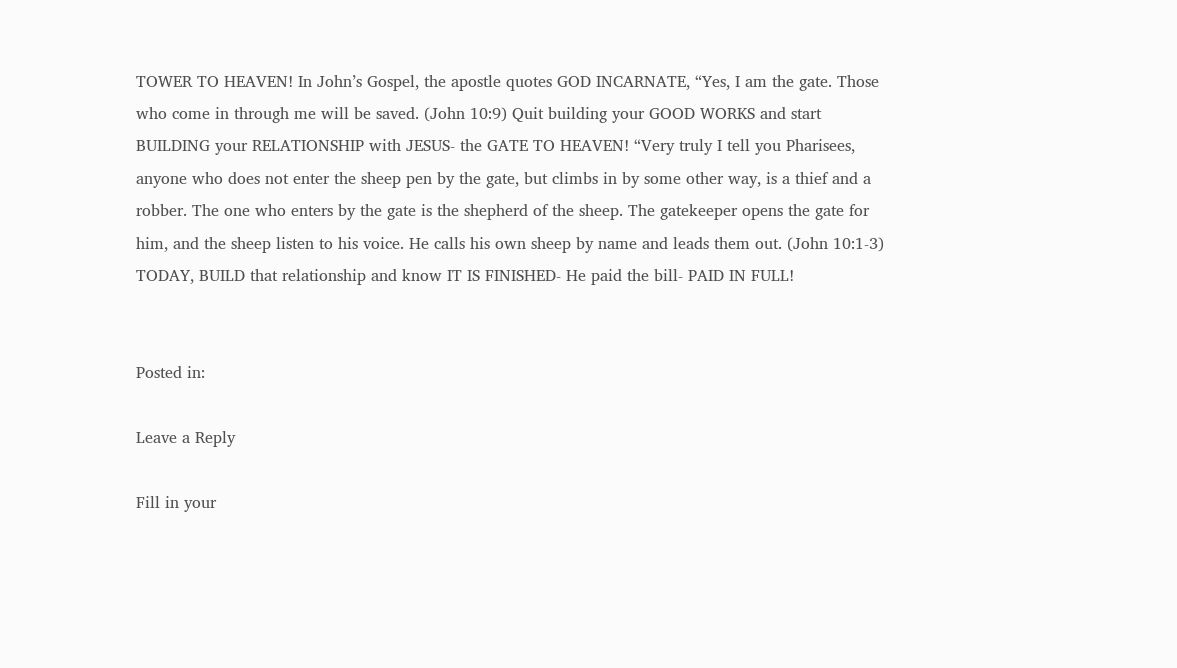TOWER TO HEAVEN! In John’s Gospel, the apostle quotes GOD INCARNATE, “Yes, I am the gate. Those who come in through me will be saved. (John 10:9) Quit building your GOOD WORKS and start BUILDING your RELATIONSHIP with JESUS- the GATE TO HEAVEN! “Very truly I tell you Pharisees, anyone who does not enter the sheep pen by the gate, but climbs in by some other way, is a thief and a robber. The one who enters by the gate is the shepherd of the sheep. The gatekeeper opens the gate for him, and the sheep listen to his voice. He calls his own sheep by name and leads them out. (John 10:1-3) TODAY, BUILD that relationship and know IT IS FINISHED- He paid the bill- PAID IN FULL!


Posted in:

Leave a Reply

Fill in your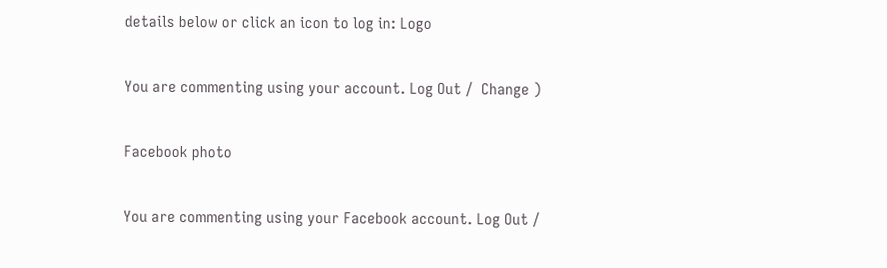details below or click an icon to log in: Logo

You are commenting using your account. Log Out /  Change )

Facebook photo

You are commenting using your Facebook account. Log Out /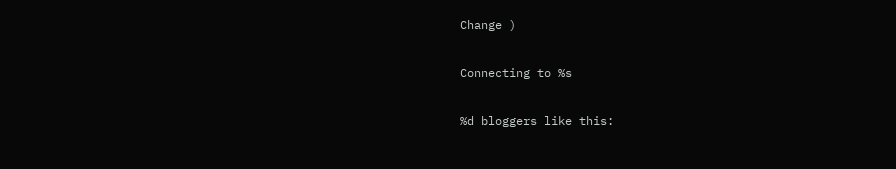Change )

Connecting to %s

%d bloggers like this: